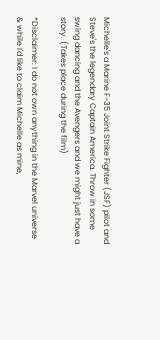Michelle's a Marine F-35 Joint Strike Fighter (JSF) pilot and Steve's the legendary Captain America. Throw in some swing dancing and the Avengers and we might just have a story. (Takes place during the film)

*Disclaimer: I do not own anything in the Marvel universe & while I'd like to claim Michelle as mine,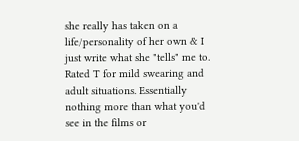she really has taken on a life/personality of her own & I just write what she "tells" me to. Rated T for mild swearing and adult situations. Essentially nothing more than what you'd see in the films or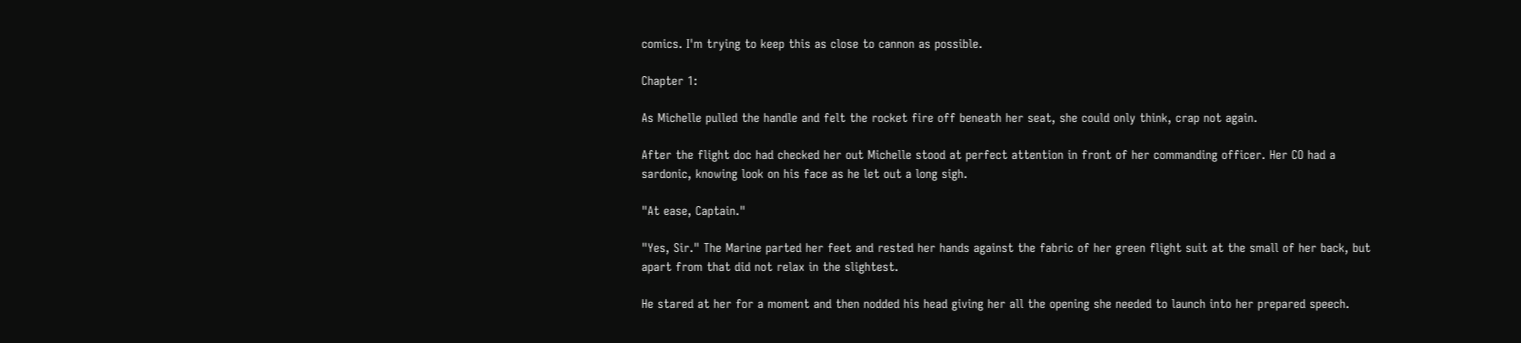comics. I'm trying to keep this as close to cannon as possible.

Chapter 1:

As Michelle pulled the handle and felt the rocket fire off beneath her seat, she could only think, crap not again.

After the flight doc had checked her out Michelle stood at perfect attention in front of her commanding officer. Her CO had a sardonic, knowing look on his face as he let out a long sigh.

"At ease, Captain."

"Yes, Sir." The Marine parted her feet and rested her hands against the fabric of her green flight suit at the small of her back, but apart from that did not relax in the slightest.

He stared at her for a moment and then nodded his head giving her all the opening she needed to launch into her prepared speech.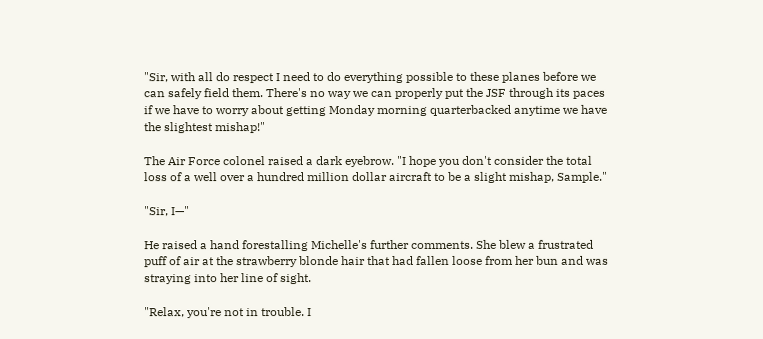"Sir, with all do respect I need to do everything possible to these planes before we can safely field them. There's no way we can properly put the JSF through its paces if we have to worry about getting Monday morning quarterbacked anytime we have the slightest mishap!"

The Air Force colonel raised a dark eyebrow. "I hope you don't consider the total loss of a well over a hundred million dollar aircraft to be a slight mishap, Sample."

"Sir, I—"

He raised a hand forestalling Michelle's further comments. She blew a frustrated puff of air at the strawberry blonde hair that had fallen loose from her bun and was straying into her line of sight.

"Relax, you're not in trouble. I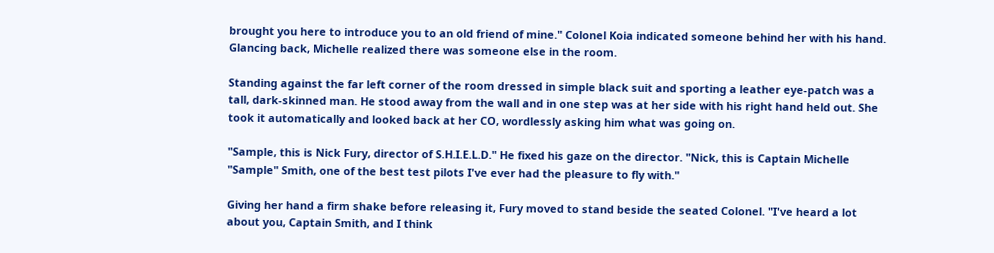brought you here to introduce you to an old friend of mine." Colonel Koia indicated someone behind her with his hand. Glancing back, Michelle realized there was someone else in the room.

Standing against the far left corner of the room dressed in simple black suit and sporting a leather eye-patch was a tall, dark-skinned man. He stood away from the wall and in one step was at her side with his right hand held out. She took it automatically and looked back at her CO, wordlessly asking him what was going on.

"Sample, this is Nick Fury, director of S.H.I.E.L.D." He fixed his gaze on the director. "Nick, this is Captain Michelle "Sample" Smith, one of the best test pilots I've ever had the pleasure to fly with."

Giving her hand a firm shake before releasing it, Fury moved to stand beside the seated Colonel. "I've heard a lot about you, Captain Smith, and I think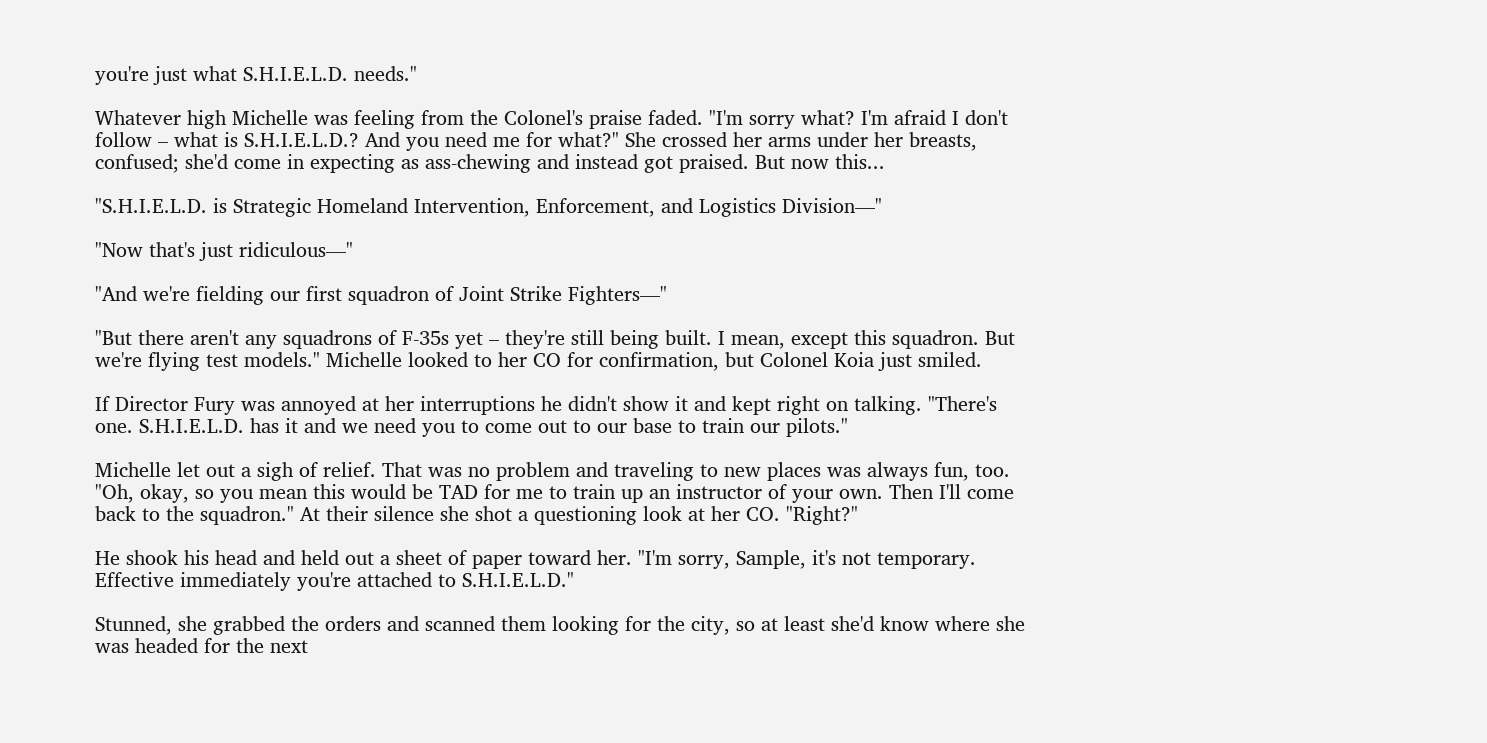you're just what S.H.I.E.L.D. needs."

Whatever high Michelle was feeling from the Colonel's praise faded. "I'm sorry what? I'm afraid I don't follow – what is S.H.I.E.L.D.? And you need me for what?" She crossed her arms under her breasts, confused; she'd come in expecting as ass-chewing and instead got praised. But now this...

"S.H.I.E.L.D. is Strategic Homeland Intervention, Enforcement, and Logistics Division—"

"Now that's just ridiculous—"

"And we're fielding our first squadron of Joint Strike Fighters—"

"But there aren't any squadrons of F-35s yet – they're still being built. I mean, except this squadron. But we're flying test models." Michelle looked to her CO for confirmation, but Colonel Koia just smiled.

If Director Fury was annoyed at her interruptions he didn't show it and kept right on talking. "There's one. S.H.I.E.L.D. has it and we need you to come out to our base to train our pilots."

Michelle let out a sigh of relief. That was no problem and traveling to new places was always fun, too. "Oh, okay, so you mean this would be TAD for me to train up an instructor of your own. Then I'll come back to the squadron." At their silence she shot a questioning look at her CO. "Right?"

He shook his head and held out a sheet of paper toward her. "I'm sorry, Sample, it's not temporary. Effective immediately you're attached to S.H.I.E.L.D."

Stunned, she grabbed the orders and scanned them looking for the city, so at least she'd know where she was headed for the next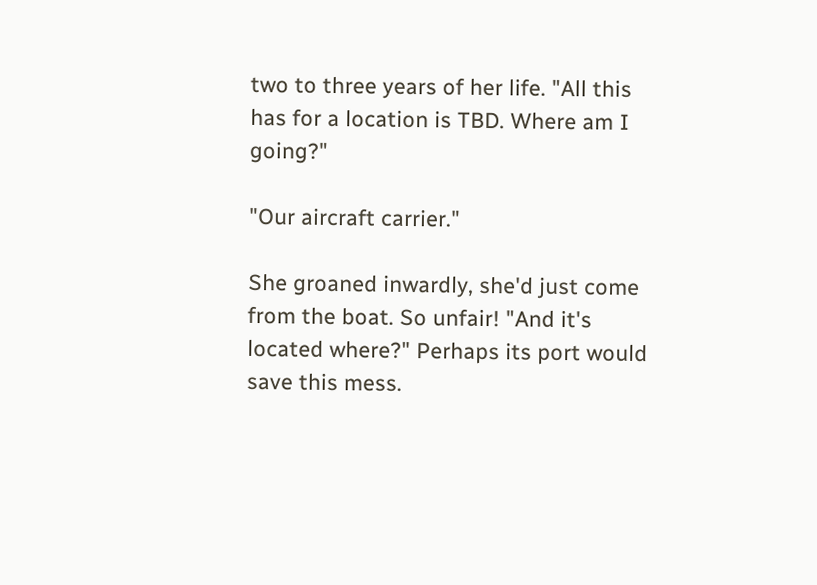two to three years of her life. "All this has for a location is TBD. Where am I going?"

"Our aircraft carrier."

She groaned inwardly, she'd just come from the boat. So unfair! "And it's located where?" Perhaps its port would save this mess.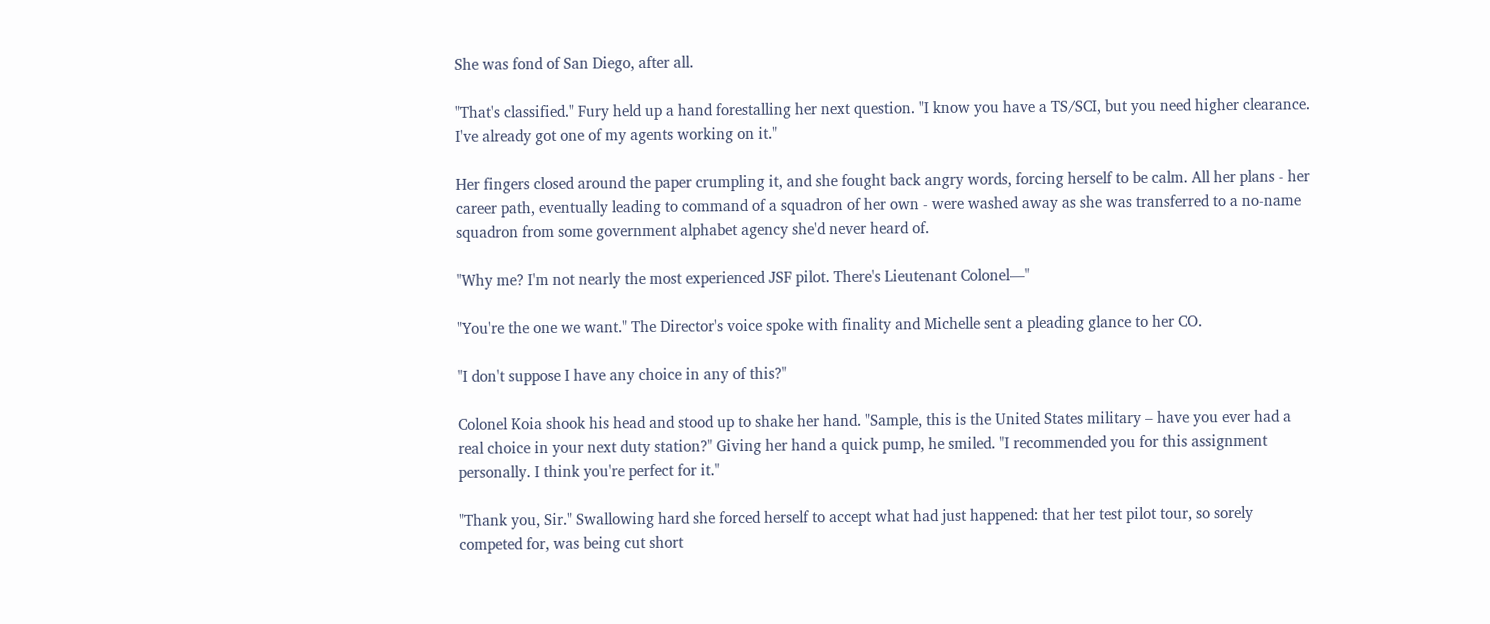She was fond of San Diego, after all.

"That's classified." Fury held up a hand forestalling her next question. "I know you have a TS/SCI, but you need higher clearance. I've already got one of my agents working on it."

Her fingers closed around the paper crumpling it, and she fought back angry words, forcing herself to be calm. All her plans - her career path, eventually leading to command of a squadron of her own - were washed away as she was transferred to a no-name squadron from some government alphabet agency she'd never heard of.

"Why me? I'm not nearly the most experienced JSF pilot. There's Lieutenant Colonel—"

"You're the one we want." The Director's voice spoke with finality and Michelle sent a pleading glance to her CO.

"I don't suppose I have any choice in any of this?"

Colonel Koia shook his head and stood up to shake her hand. "Sample, this is the United States military – have you ever had a real choice in your next duty station?" Giving her hand a quick pump, he smiled. "I recommended you for this assignment personally. I think you're perfect for it."

"Thank you, Sir." Swallowing hard she forced herself to accept what had just happened: that her test pilot tour, so sorely competed for, was being cut short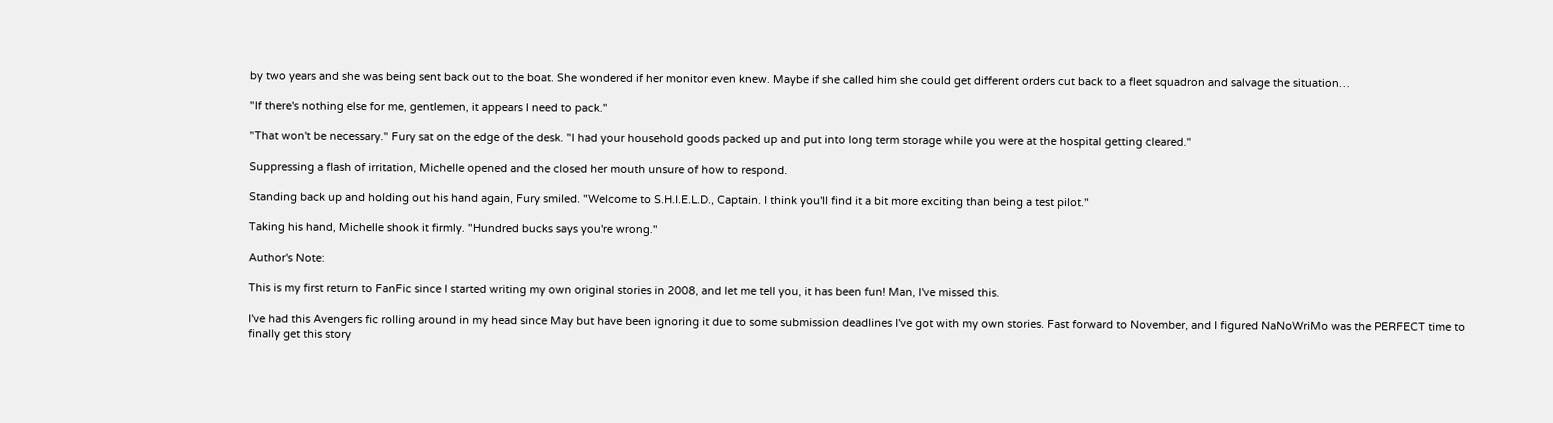by two years and she was being sent back out to the boat. She wondered if her monitor even knew. Maybe if she called him she could get different orders cut back to a fleet squadron and salvage the situation…

"If there's nothing else for me, gentlemen, it appears I need to pack."

"That won't be necessary." Fury sat on the edge of the desk. "I had your household goods packed up and put into long term storage while you were at the hospital getting cleared."

Suppressing a flash of irritation, Michelle opened and the closed her mouth unsure of how to respond.

Standing back up and holding out his hand again, Fury smiled. "Welcome to S.H.I.E.L.D., Captain. I think you'll find it a bit more exciting than being a test pilot."

Taking his hand, Michelle shook it firmly. "Hundred bucks says you're wrong."

Author's Note:

This is my first return to FanFic since I started writing my own original stories in 2008, and let me tell you, it has been fun! Man, I've missed this.

I've had this Avengers fic rolling around in my head since May but have been ignoring it due to some submission deadlines I've got with my own stories. Fast forward to November, and I figured NaNoWriMo was the PERFECT time to finally get this story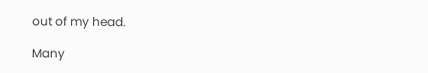out of my head.

Many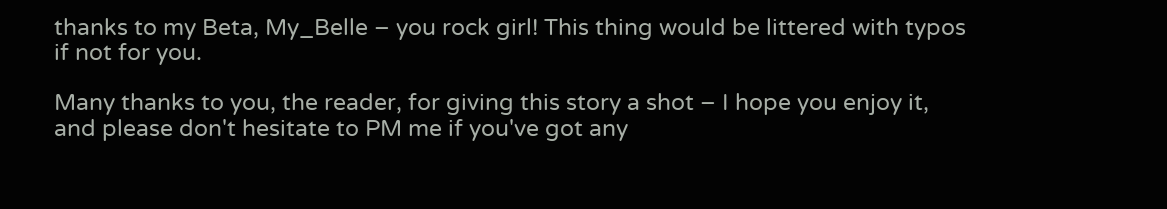thanks to my Beta, My_Belle – you rock girl! This thing would be littered with typos if not for you.

Many thanks to you, the reader, for giving this story a shot – I hope you enjoy it, and please don't hesitate to PM me if you've got any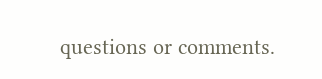questions or comments.